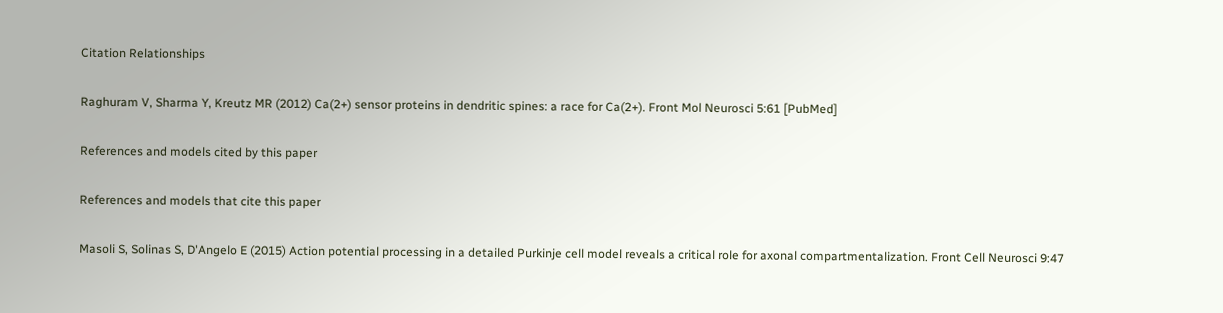Citation Relationships

Raghuram V, Sharma Y, Kreutz MR (2012) Ca(2+) sensor proteins in dendritic spines: a race for Ca(2+). Front Mol Neurosci 5:61 [PubMed]

References and models cited by this paper

References and models that cite this paper

Masoli S, Solinas S, D'Angelo E (2015) Action potential processing in a detailed Purkinje cell model reveals a critical role for axonal compartmentalization. Front Cell Neurosci 9:47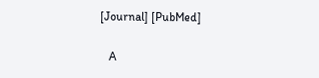[Journal] [PubMed]

   A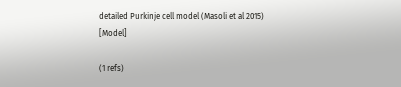detailed Purkinje cell model (Masoli et al 2015) [Model]

(1 refs)